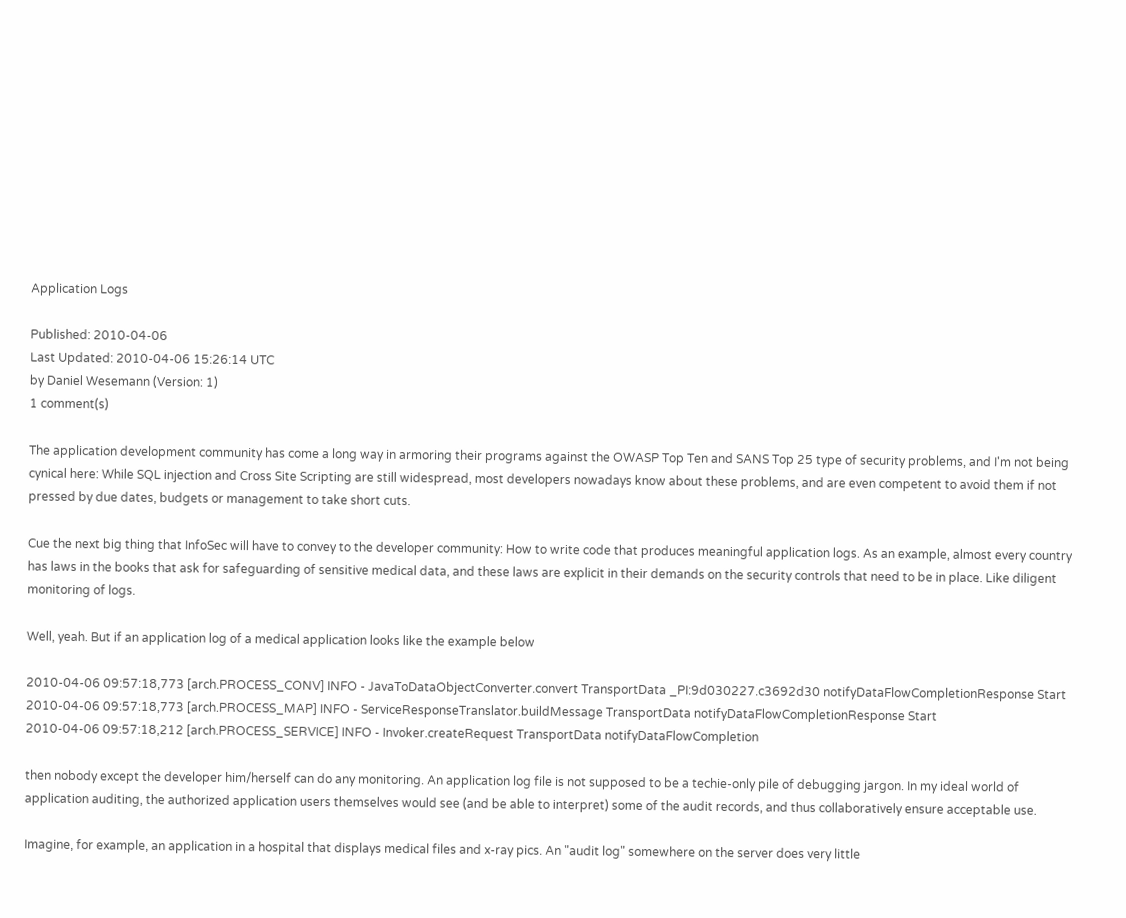Application Logs

Published: 2010-04-06
Last Updated: 2010-04-06 15:26:14 UTC
by Daniel Wesemann (Version: 1)
1 comment(s)

The application development community has come a long way in armoring their programs against the OWASP Top Ten and SANS Top 25 type of security problems, and I'm not being cynical here: While SQL injection and Cross Site Scripting are still widespread, most developers nowadays know about these problems, and are even competent to avoid them if not pressed by due dates, budgets or management to take short cuts.

Cue the next big thing that InfoSec will have to convey to the developer community: How to write code that produces meaningful application logs. As an example, almost every country has laws in the books that ask for safeguarding of sensitive medical data, and these laws are explicit in their demands on the security controls that need to be in place. Like diligent monitoring of logs.

Well, yeah. But if an application log of a medical application looks like the example below

2010-04-06 09:57:18,773 [arch.PROCESS_CONV] INFO - JavaToDataObjectConverter.convert TransportData _PI:9d030227.c3692d30 notifyDataFlowCompletionResponse Start
2010-04-06 09:57:18,773 [arch.PROCESS_MAP] INFO - ServiceResponseTranslator.buildMessage TransportData notifyDataFlowCompletionResponse Start
2010-04-06 09:57:18,212 [arch.PROCESS_SERVICE] INFO - Invoker.createRequest TransportData notifyDataFlowCompletion

then nobody except the developer him/herself can do any monitoring. An application log file is not supposed to be a techie-only pile of debugging jargon. In my ideal world of application auditing, the authorized application users themselves would see (and be able to interpret) some of the audit records, and thus collaboratively ensure acceptable use.

Imagine, for example, an application in a hospital that displays medical files and x-ray pics. An "audit log" somewhere on the server does very little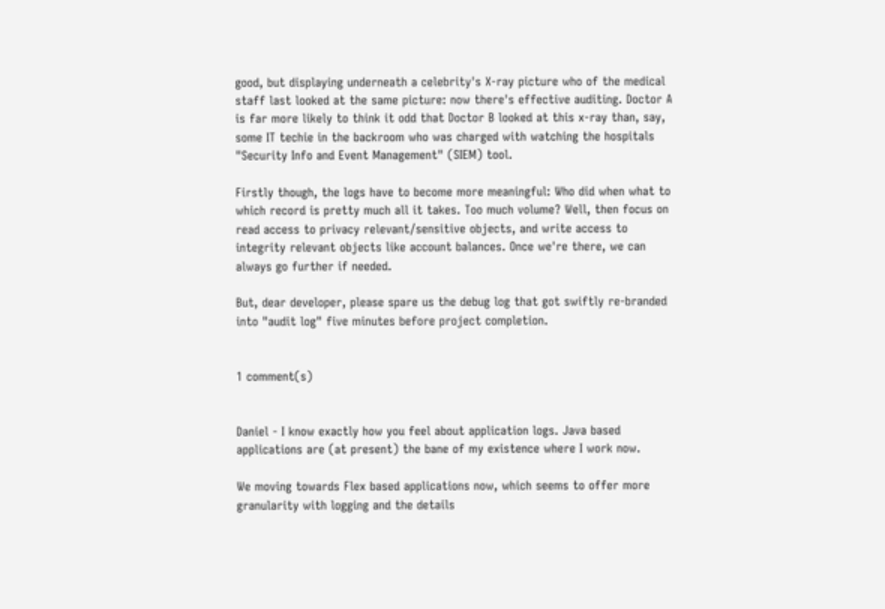good, but displaying underneath a celebrity's X-ray picture who of the medical staff last looked at the same picture: now there's effective auditing. Doctor A is far more likely to think it odd that Doctor B looked at this x-ray than, say, some IT techie in the backroom who was charged with watching the hospitals "Security Info and Event Management" (SIEM) tool.

Firstly though, the logs have to become more meaningful: Who did when what to which record is pretty much all it takes. Too much volume? Well, then focus on read access to privacy relevant/sensitive objects, and write access to integrity relevant objects like account balances. Once we're there, we can always go further if needed.

But, dear developer, please spare us the debug log that got swiftly re-branded into "audit log" five minutes before project completion.


1 comment(s)


Daniel - I know exactly how you feel about application logs. Java based applications are (at present) the bane of my existence where I work now.

We moving towards Flex based applications now, which seems to offer more granularity with logging and the details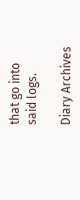that go into said logs.

Diary Archives